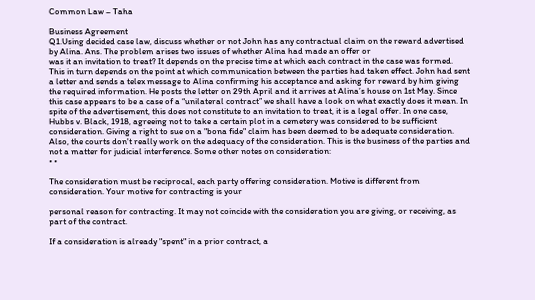Common Law – Taha

Business Agreement
Q1.Using decided case law, discuss whether or not John has any contractual claim on the reward advertised by Alina. Ans. The problem arises two issues of whether Alina had made an offer or
was it an invitation to treat? It depends on the precise time at which each contract in the case was formed. This in turn depends on the point at which communication between the parties had taken effect. John had sent a letter and sends a telex message to Alina confirming his acceptance and asking for reward by him giving the required information. He posts the letter on 29th April and it arrives at Alina’s house on 1st May. Since this case appears to be a case of a “unilateral contract” we shall have a look on what exactly does it mean. In spite of the advertisement, this does not constitute to an invitation to treat, it is a legal offer. In one case, Hubbs v. Black, 1918, agreeing not to take a certain plot in a cemetery was considered to be sufficient consideration. Giving a right to sue on a "bona fide" claim has been deemed to be adequate consideration. Also, the courts don't really work on the adequacy of the consideration. This is the business of the parties and not a matter for judicial interference. Some other notes on consideration:
• •

The consideration must be reciprocal, each party offering consideration. Motive is different from consideration. Your motive for contracting is your

personal reason for contracting. It may not coincide with the consideration you are giving, or receiving, as part of the contract.

If a consideration is already "spent" in a prior contract, a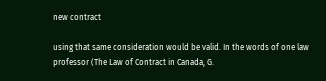new contract

using that same consideration would be valid. In the words of one law professor (The Law of Contract in Canada, G.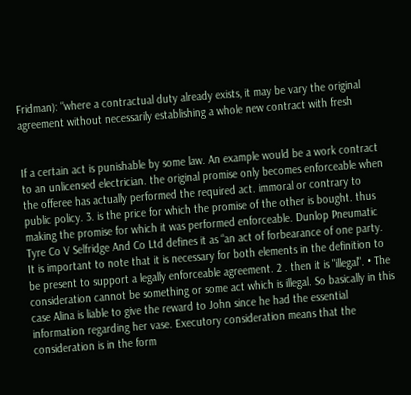Fridman): "where a contractual duty already exists, it may be vary the original agreement without necessarily establishing a whole new contract with fresh


If a certain act is punishable by some law. An example would be a work contract to an unlicensed electrician. the original promise only becomes enforceable when the offeree has actually performed the required act. immoral or contrary to public policy. 3. is the price for which the promise of the other is bought. thus making the promise for which it was performed enforceable. Dunlop Pneumatic Tyre Co V Selfridge And Co Ltd defines it as “an act of forbearance of one party. It is important to note that it is necessary for both elements in the definition to be present to support a legally enforceable agreement. 2 . then it is "illegal". • The consideration cannot be something or some act which is illegal. So basically in this case Alina is liable to give the reward to John since he had the essential information regarding her vase. Executory consideration means that the consideration is in the form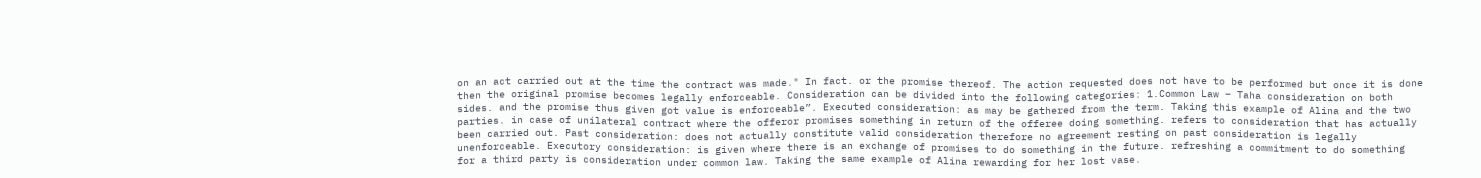on an act carried out at the time the contract was made." In fact. or the promise thereof. The action requested does not have to be performed but once it is done then the original promise becomes legally enforceable. Consideration can be divided into the following categories: 1.Common Law – Taha consideration on both sides. and the promise thus given got value is enforceable”. Executed consideration: as may be gathered from the term. Taking this example of Alina and the two parties. in case of unilateral contract where the offeror promises something in return of the offeree doing something. refers to consideration that has actually been carried out. Past consideration: does not actually constitute valid consideration therefore no agreement resting on past consideration is legally unenforceable. Executory consideration: is given where there is an exchange of promises to do something in the future. refreshing a commitment to do something for a third party is consideration under common law. Taking the same example of Alina rewarding for her lost vase.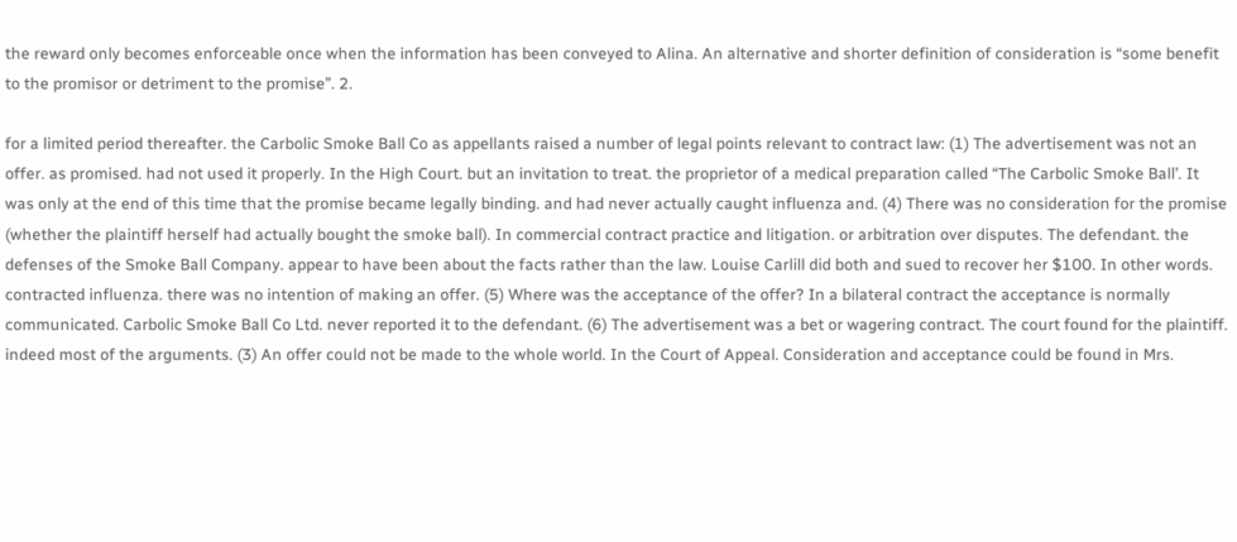the reward only becomes enforceable once when the information has been conveyed to Alina. An alternative and shorter definition of consideration is “some benefit to the promisor or detriment to the promise”. 2.

for a limited period thereafter. the Carbolic Smoke Ball Co as appellants raised a number of legal points relevant to contract law: (1) The advertisement was not an offer. as promised. had not used it properly. In the High Court. but an invitation to treat. the proprietor of a medical preparation called “The Carbolic Smoke Ball’. It was only at the end of this time that the promise became legally binding. and had never actually caught influenza and. (4) There was no consideration for the promise (whether the plaintiff herself had actually bought the smoke ball). In commercial contract practice and litigation. or arbitration over disputes. The defendant. the defenses of the Smoke Ball Company. appear to have been about the facts rather than the law. Louise Carlill did both and sued to recover her $100. In other words. contracted influenza. there was no intention of making an offer. (5) Where was the acceptance of the offer? In a bilateral contract the acceptance is normally communicated. Carbolic Smoke Ball Co Ltd. never reported it to the defendant. (6) The advertisement was a bet or wagering contract. The court found for the plaintiff. indeed most of the arguments. (3) An offer could not be made to the whole world. In the Court of Appeal. Consideration and acceptance could be found in Mrs.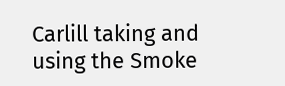Carlill taking and using the Smoke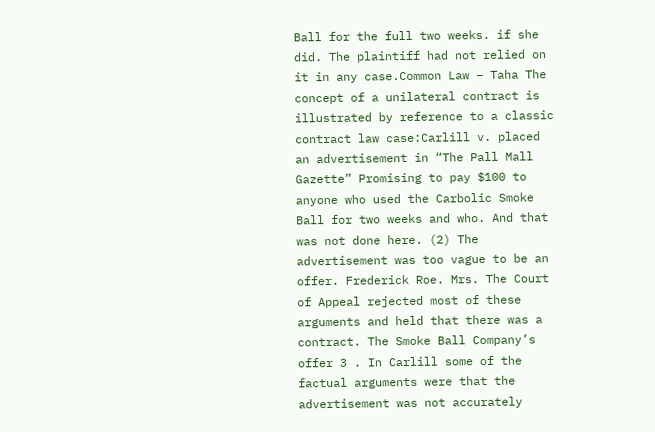Ball for the full two weeks. if she did. The plaintiff had not relied on it in any case.Common Law – Taha The concept of a unilateral contract is illustrated by reference to a classic contract law case:Carlill v. placed an advertisement in “The Pall Mall Gazette” Promising to pay $100 to anyone who used the Carbolic Smoke Ball for two weeks and who. And that was not done here. (2) The advertisement was too vague to be an offer. Frederick Roe. Mrs. The Court of Appeal rejected most of these arguments and held that there was a contract. The Smoke Ball Company’s offer 3 . In Carlill some of the factual arguments were that the advertisement was not accurately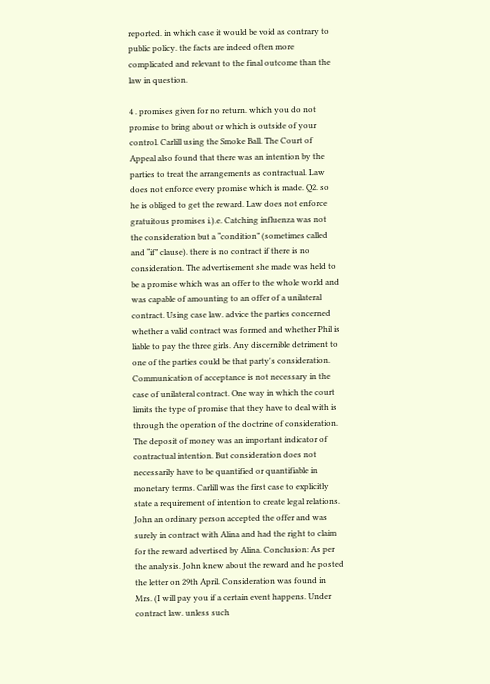reported. in which case it would be void as contrary to public policy. the facts are indeed often more complicated and relevant to the final outcome than the law in question.

4 . promises given for no return. which you do not promise to bring about or which is outside of your control. Carlill using the Smoke Ball. The Court of Appeal also found that there was an intention by the parties to treat the arrangements as contractual. Law does not enforce every promise which is made. Q2. so he is obliged to get the reward. Law does not enforce gratuitous promises i.).e. Catching influenza was not the consideration but a “condition” (sometimes called and “if” clause). there is no contract if there is no consideration. The advertisement she made was held to be a promise which was an offer to the whole world and was capable of amounting to an offer of a unilateral contract. Using case law. advice the parties concerned whether a valid contract was formed and whether Phil is liable to pay the three girls. Any discernible detriment to one of the parties could be that party's consideration. Communication of acceptance is not necessary in the case of unilateral contract. One way in which the court limits the type of promise that they have to deal with is through the operation of the doctrine of consideration. The deposit of money was an important indicator of contractual intention. But consideration does not necessarily have to be quantified or quantifiable in monetary terms. Carlill was the first case to explicitly state a requirement of intention to create legal relations. John an ordinary person accepted the offer and was surely in contract with Alina and had the right to claim for the reward advertised by Alina. Conclusion: As per the analysis. John knew about the reward and he posted the letter on 29th April. Consideration was found in Mrs. (I will pay you if a certain event happens. Under contract law. unless such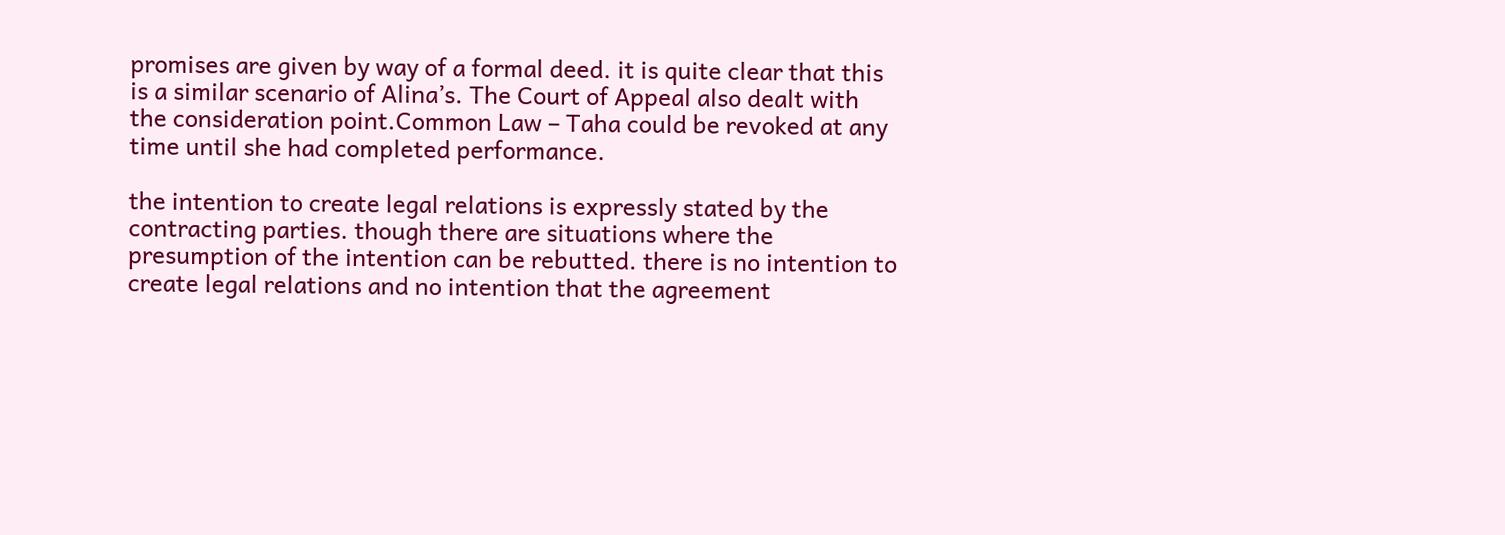promises are given by way of a formal deed. it is quite clear that this is a similar scenario of Alina’s. The Court of Appeal also dealt with the consideration point.Common Law – Taha could be revoked at any time until she had completed performance.

the intention to create legal relations is expressly stated by the contracting parties. though there are situations where the presumption of the intention can be rebutted. there is no intention to create legal relations and no intention that the agreement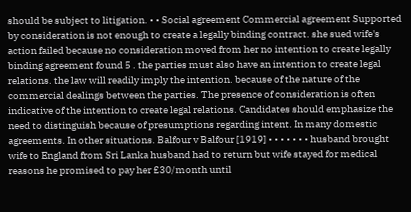should be subject to litigation. • • Social agreement Commercial agreement Supported by consideration is not enough to create a legally binding contract. she sued wife's action failed because no consideration moved from her no intention to create legally binding agreement found 5 . the parties must also have an intention to create legal relations. the law will readily imply the intention. because of the nature of the commercial dealings between the parties. The presence of consideration is often indicative of the intention to create legal relations. Candidates should emphasize the need to distinguish because of presumptions regarding intent. In many domestic agreements. In other situations. Balfour v Balfour [1919] • • • • • • • husband brought wife to England from Sri Lanka husband had to return but wife stayed for medical reasons he promised to pay her £30/month until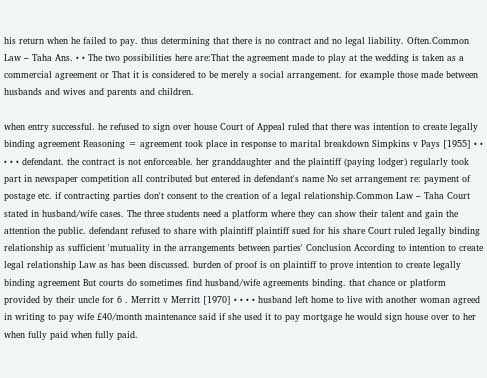his return when he failed to pay. thus determining that there is no contract and no legal liability. Often.Common Law – Taha Ans. • • The two possibilities here are:That the agreement made to play at the wedding is taken as a commercial agreement or That it is considered to be merely a social arrangement. for example those made between husbands and wives and parents and children.

when entry successful. he refused to sign over house Court of Appeal ruled that there was intention to create legally binding agreement Reasoning = agreement took place in response to marital breakdown Simpkins v Pays [1955] • • • • • defendant. the contract is not enforceable. her granddaughter and the plaintiff (paying lodger) regularly took part in newspaper competition all contributed but entered in defendant's name No set arrangement re: payment of postage etc. if contracting parties don't consent to the creation of a legal relationship.Common Law – Taha Court stated in husband/wife cases. The three students need a platform where they can show their talent and gain the attention the public. defendant refused to share with plaintiff plaintiff sued for his share Court ruled legally binding relationship as sufficient 'mutuality in the arrangements between parties' Conclusion According to intention to create legal relationship Law as has been discussed. burden of proof is on plaintiff to prove intention to create legally binding agreement But courts do sometimes find husband/wife agreements binding. that chance or platform provided by their uncle for 6 . Merritt v Merritt [1970] • • • • husband left home to live with another woman agreed in writing to pay wife £40/month maintenance said if she used it to pay mortgage he would sign house over to her when fully paid when fully paid.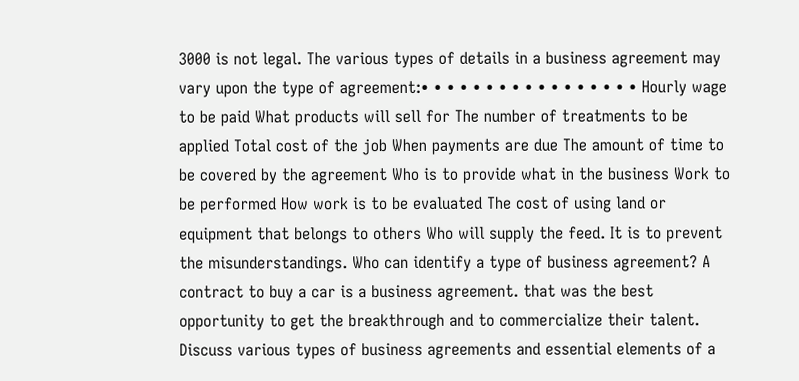3000 is not legal. The various types of details in a business agreement may vary upon the type of agreement:• • • • • • • • • • • • • • • • • Hourly wage to be paid What products will sell for The number of treatments to be applied Total cost of the job When payments are due The amount of time to be covered by the agreement Who is to provide what in the business Work to be performed How work is to be evaluated The cost of using land or equipment that belongs to others Who will supply the feed. It is to prevent the misunderstandings. Who can identify a type of business agreement? A contract to buy a car is a business agreement. that was the best opportunity to get the breakthrough and to commercialize their talent. Discuss various types of business agreements and essential elements of a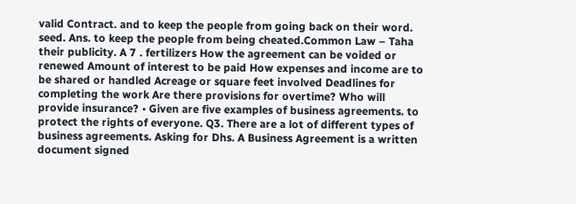valid Contract. and to keep the people from going back on their word. seed. Ans. to keep the people from being cheated.Common Law – Taha their publicity. A 7 . fertilizers How the agreement can be voided or renewed Amount of interest to be paid How expenses and income are to be shared or handled Acreage or square feet involved Deadlines for completing the work Are there provisions for overtime? Who will provide insurance? • Given are five examples of business agreements. to protect the rights of everyone. Q3. There are a lot of different types of business agreements. Asking for Dhs. A Business Agreement is a written document signed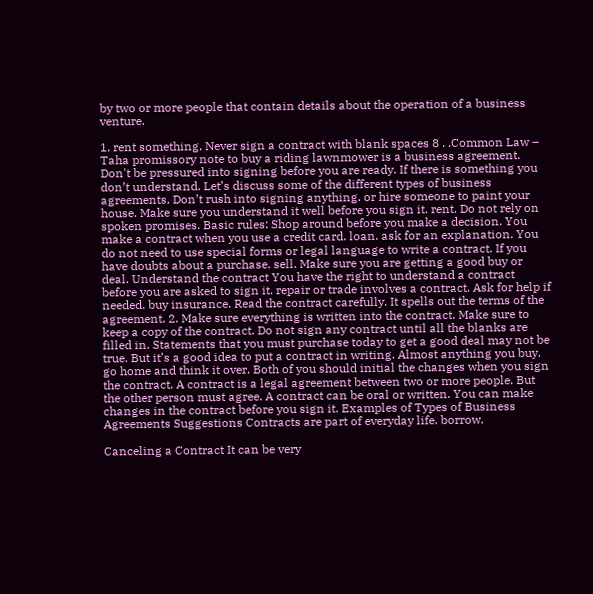by two or more people that contain details about the operation of a business venture.

1. rent something. Never sign a contract with blank spaces 8 . .Common Law – Taha promissory note to buy a riding lawnmower is a business agreement. Don't be pressured into signing before you are ready. If there is something you don’t understand. Let’s discuss some of the different types of business agreements. Don’t rush into signing anything. or hire someone to paint your house. Make sure you understand it well before you sign it. rent. Do not rely on spoken promises. Basic rules: Shop around before you make a decision. You make a contract when you use a credit card. loan. ask for an explanation. You do not need to use special forms or legal language to write a contract. If you have doubts about a purchase. sell. Make sure you are getting a good buy or deal. Understand the contract You have the right to understand a contract before you are asked to sign it. repair or trade involves a contract. Ask for help if needed. buy insurance. Read the contract carefully. It spells out the terms of the agreement. 2. Make sure everything is written into the contract. Make sure to keep a copy of the contract. Do not sign any contract until all the blanks are filled in. Statements that you must purchase today to get a good deal may not be true. But it’s a good idea to put a contract in writing. Almost anything you buy. go home and think it over. Both of you should initial the changes when you sign the contract. A contract is a legal agreement between two or more people. But the other person must agree. A contract can be oral or written. You can make changes in the contract before you sign it. Examples of Types of Business Agreements Suggestions Contracts are part of everyday life. borrow.

Canceling a Contract It can be very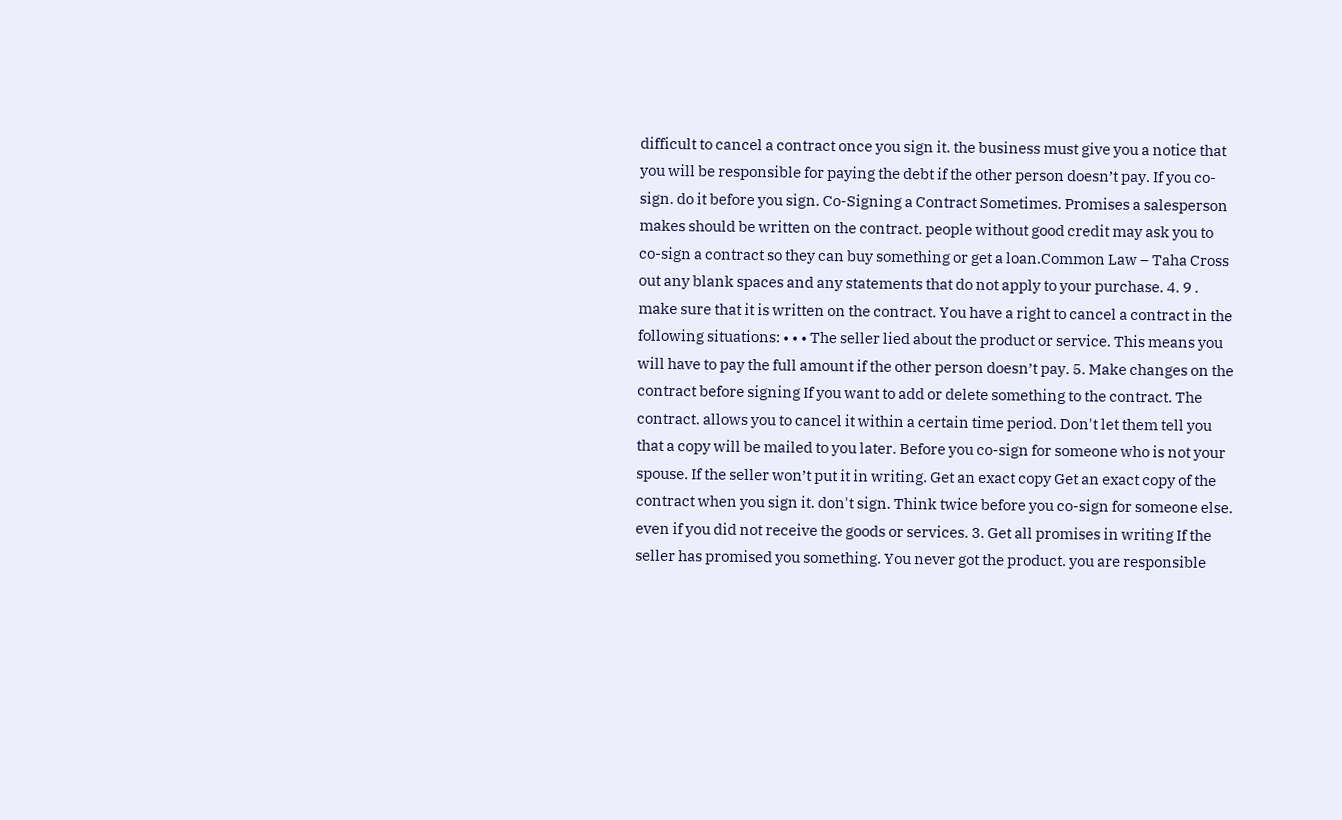difficult to cancel a contract once you sign it. the business must give you a notice that you will be responsible for paying the debt if the other person doesn’t pay. If you co-sign. do it before you sign. Co-Signing a Contract Sometimes. Promises a salesperson makes should be written on the contract. people without good credit may ask you to co-sign a contract so they can buy something or get a loan.Common Law – Taha Cross out any blank spaces and any statements that do not apply to your purchase. 4. 9 . make sure that it is written on the contract. You have a right to cancel a contract in the following situations: • • • The seller lied about the product or service. This means you will have to pay the full amount if the other person doesn’t pay. 5. Make changes on the contract before signing If you want to add or delete something to the contract. The contract. allows you to cancel it within a certain time period. Don't let them tell you that a copy will be mailed to you later. Before you co-sign for someone who is not your spouse. If the seller won’t put it in writing. Get an exact copy Get an exact copy of the contract when you sign it. don't sign. Think twice before you co-sign for someone else. even if you did not receive the goods or services. 3. Get all promises in writing If the seller has promised you something. You never got the product. you are responsible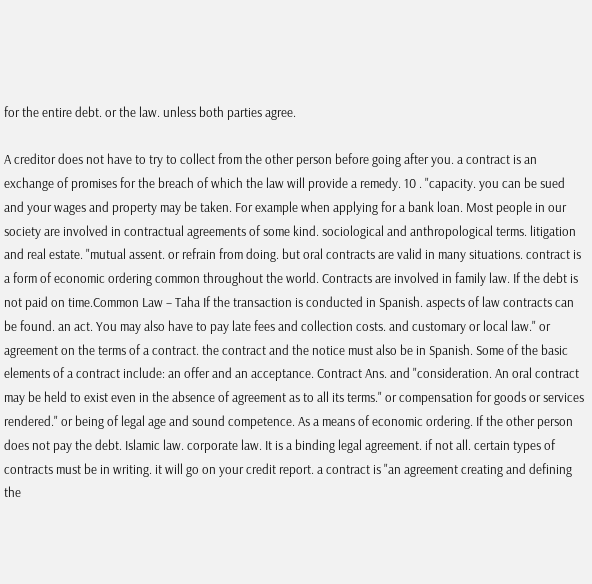for the entire debt. or the law. unless both parties agree.

A creditor does not have to try to collect from the other person before going after you. a contract is an exchange of promises for the breach of which the law will provide a remedy. 10 . "capacity. you can be sued and your wages and property may be taken. For example when applying for a bank loan. Most people in our society are involved in contractual agreements of some kind. sociological and anthropological terms. litigation and real estate. "mutual assent. or refrain from doing. but oral contracts are valid in many situations. contract is a form of economic ordering common throughout the world. Contracts are involved in family law. If the debt is not paid on time.Common Law – Taha If the transaction is conducted in Spanish. aspects of law contracts can be found. an act. You may also have to pay late fees and collection costs. and customary or local law." or agreement on the terms of a contract. the contract and the notice must also be in Spanish. Some of the basic elements of a contract include: an offer and an acceptance. Contract Ans. and "consideration. An oral contract may be held to exist even in the absence of agreement as to all its terms." or compensation for goods or services rendered." or being of legal age and sound competence. As a means of economic ordering. If the other person does not pay the debt. Islamic law. corporate law. It is a binding legal agreement. if not all. certain types of contracts must be in writing. it will go on your credit report. a contract is "an agreement creating and defining the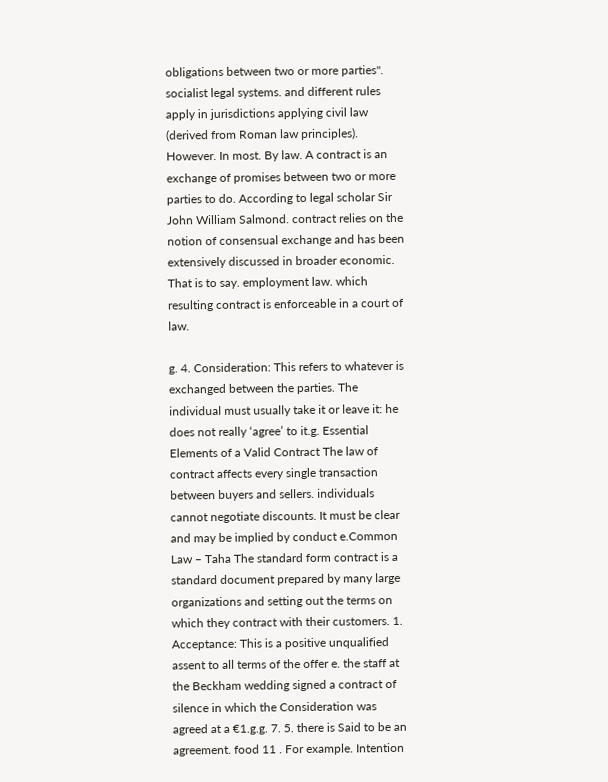obligations between two or more parties". socialist legal systems. and different rules apply in jurisdictions applying civil law (derived from Roman law principles). However. In most. By law. A contract is an exchange of promises between two or more parties to do. According to legal scholar Sir John William Salmond. contract relies on the notion of consensual exchange and has been extensively discussed in broader economic. That is to say. employment law. which resulting contract is enforceable in a court of law.

g. 4. Consideration: This refers to whatever is exchanged between the parties. The individual must usually take it or leave it: he does not really ‘agree’ to it.g. Essential Elements of a Valid Contract The law of contract affects every single transaction between buyers and sellers. individuals cannot negotiate discounts. It must be clear and may be implied by conduct e.Common Law – Taha The standard form contract is a standard document prepared by many large organizations and setting out the terms on which they contract with their customers. 1. Acceptance: This is a positive unqualified assent to all terms of the offer e. the staff at the Beckham wedding signed a contract of silence in which the Consideration was agreed at a €1.g.g. 7. 5. there is Said to be an agreement. food 11 . For example. Intention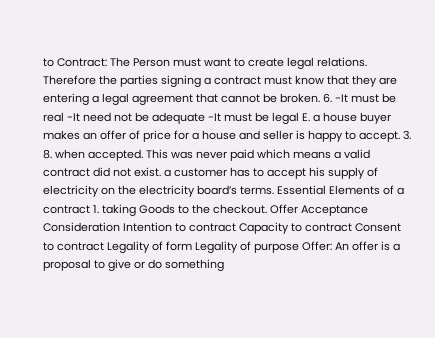to Contract: The Person must want to create legal relations. Therefore the parties signing a contract must know that they are entering a legal agreement that cannot be broken. 6. -It must be real -It need not be adequate -It must be legal E. a house buyer makes an offer of price for a house and seller is happy to accept. 3. 8. when accepted. This was never paid which means a valid contract did not exist. a customer has to accept his supply of electricity on the electricity board’s terms. Essential Elements of a contract 1. taking Goods to the checkout. Offer Acceptance Consideration Intention to contract Capacity to contract Consent to contract Legality of form Legality of purpose Offer: An offer is a proposal to give or do something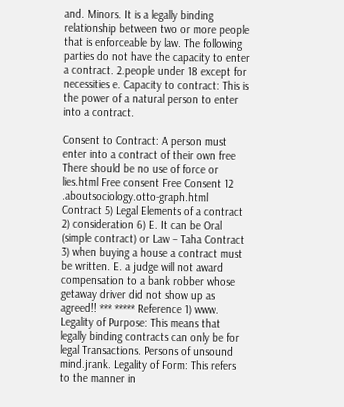and. Minors. It is a legally binding relationship between two or more people that is enforceable by law. The following parties do not have the capacity to enter a contract. 2.people under 18 except for necessities e. Capacity to contract: This is the power of a natural person to enter into a contract.

Consent to Contract: A person must enter into a contract of their own free There should be no use of force or lies.html Free consent Free Consent 12 .aboutsociology.otto-graph.html Contract 5) Legal Elements of a contract 2) consideration 6) E. It can be Oral (simple contract) or Law – Taha Contract 3) when buying a house a contract must be written. E. a judge will not award compensation to a bank robber whose getaway driver did not show up as agreed!! *** ***** Reference 1) www. Legality of Purpose: This means that legally binding contracts can only be for legal Transactions. Persons of unsound mind.jrank. Legality of Form: This refers to the manner in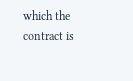which the contract is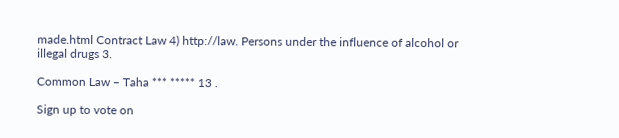made.html Contract Law 4) http://law. Persons under the influence of alcohol or illegal drugs 3.

Common Law – Taha *** ***** 13 .

Sign up to vote on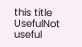this title
UsefulNot useful